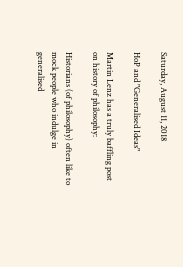Saturday, August 11, 2018

HoP and "Generalised Ideas"

Martin Lenz has a truly baffling post on history of philosophy:

Historians (of philosophy) often like to mock people who indulge in generalised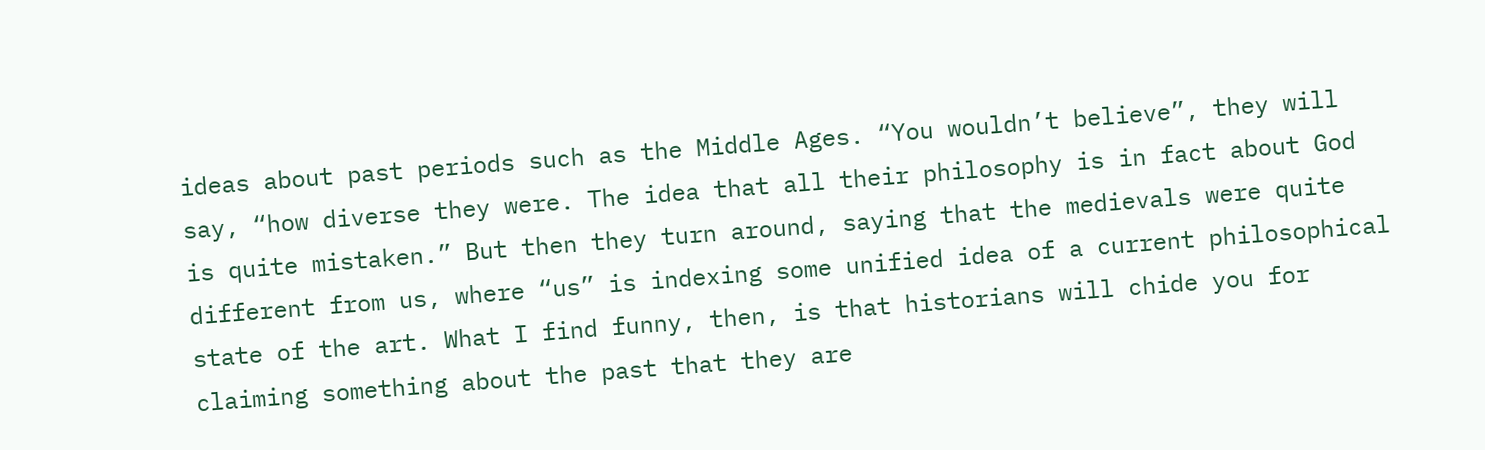ideas about past periods such as the Middle Ages. “You wouldn’t believe”, they will say, “how diverse they were. The idea that all their philosophy is in fact about God is quite mistaken.” But then they turn around, saying that the medievals were quite different from us, where “us” is indexing some unified idea of a current philosophical state of the art. What I find funny, then, is that historians will chide you for claiming something about the past that they are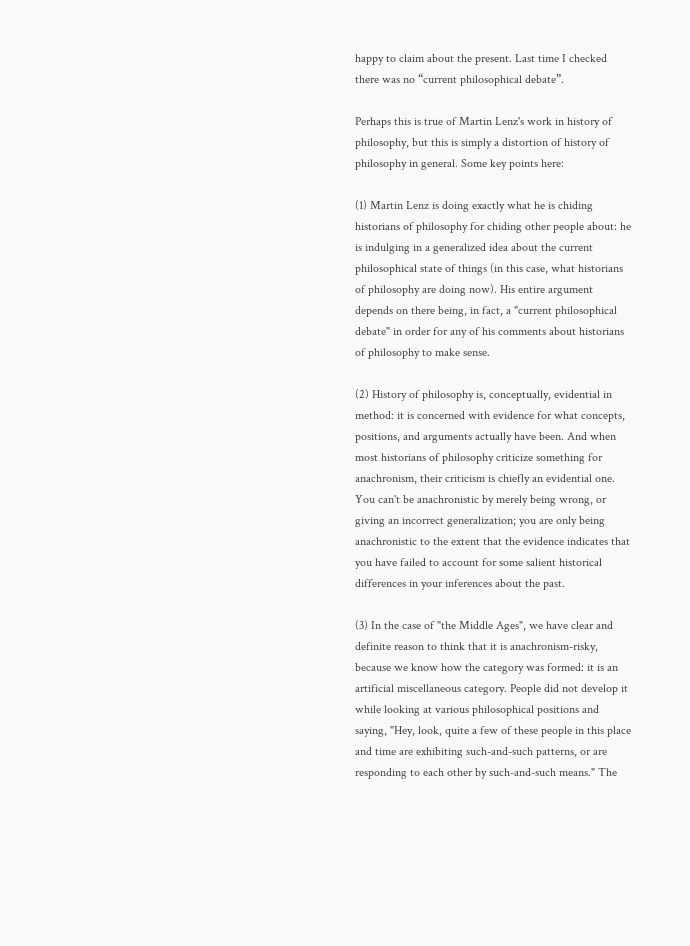happy to claim about the present. Last time I checked there was no “current philosophical debate”.

Perhaps this is true of Martin Lenz's work in history of philosophy, but this is simply a distortion of history of philosophy in general. Some key points here:

(1) Martin Lenz is doing exactly what he is chiding historians of philosophy for chiding other people about: he is indulging in a generalized idea about the current philosophical state of things (in this case, what historians of philosophy are doing now). His entire argument depends on there being, in fact, a "current philosophical debate" in order for any of his comments about historians of philosophy to make sense.

(2) History of philosophy is, conceptually, evidential in method: it is concerned with evidence for what concepts, positions, and arguments actually have been. And when most historians of philosophy criticize something for anachronism, their criticism is chiefly an evidential one. You can't be anachronistic by merely being wrong, or giving an incorrect generalization; you are only being anachronistic to the extent that the evidence indicates that you have failed to account for some salient historical differences in your inferences about the past.

(3) In the case of "the Middle Ages", we have clear and definite reason to think that it is anachronism-risky, because we know how the category was formed: it is an artificial miscellaneous category. People did not develop it while looking at various philosophical positions and saying, "Hey, look, quite a few of these people in this place and time are exhibiting such-and-such patterns, or are responding to each other by such-and-such means." The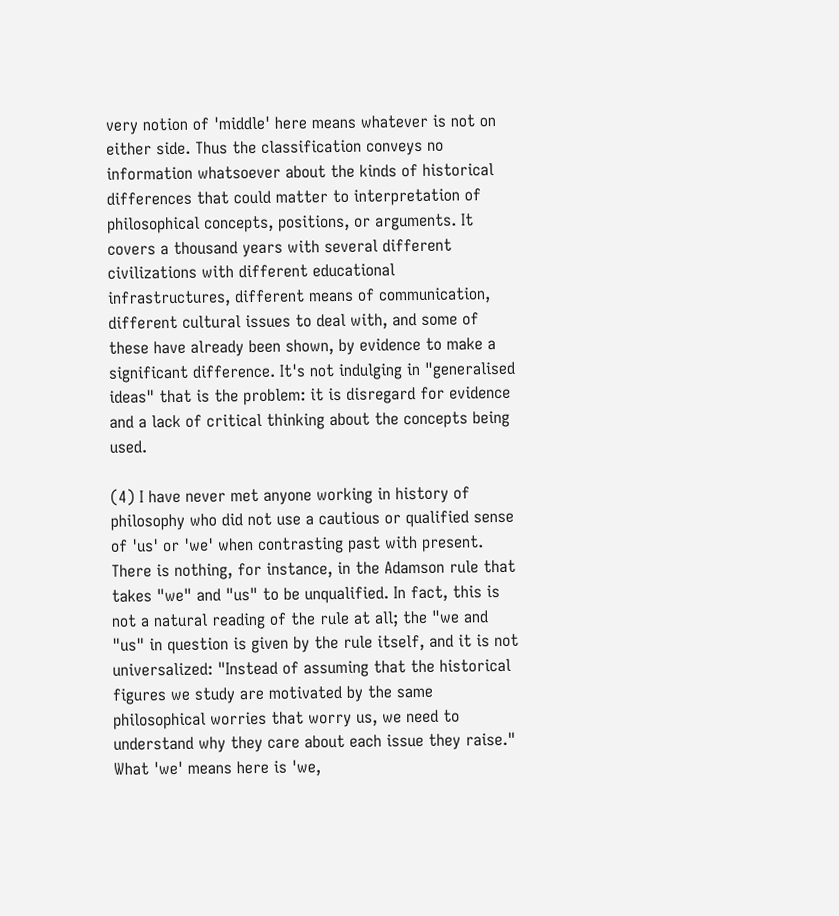very notion of 'middle' here means whatever is not on either side. Thus the classification conveys no information whatsoever about the kinds of historical differences that could matter to interpretation of philosophical concepts, positions, or arguments. It covers a thousand years with several different civilizations with different educational infrastructures, different means of communication, different cultural issues to deal with, and some of these have already been shown, by evidence to make a significant difference. It's not indulging in "generalised ideas" that is the problem: it is disregard for evidence and a lack of critical thinking about the concepts being used.

(4) I have never met anyone working in history of philosophy who did not use a cautious or qualified sense of 'us' or 'we' when contrasting past with present. There is nothing, for instance, in the Adamson rule that takes "we" and "us" to be unqualified. In fact, this is not a natural reading of the rule at all; the "we and "us" in question is given by the rule itself, and it is not universalized: "Instead of assuming that the historical figures we study are motivated by the same philosophical worries that worry us, we need to understand why they care about each issue they raise." What 'we' means here is 'we,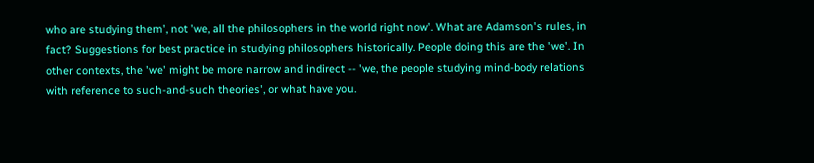who are studying them', not 'we, all the philosophers in the world right now'. What are Adamson's rules, in fact? Suggestions for best practice in studying philosophers historically. People doing this are the 'we'. In other contexts, the 'we' might be more narrow and indirect -- 'we, the people studying mind-body relations with reference to such-and-such theories', or what have you.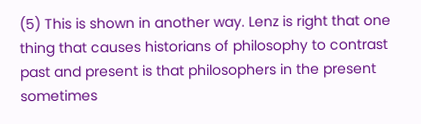(5) This is shown in another way. Lenz is right that one thing that causes historians of philosophy to contrast past and present is that philosophers in the present sometimes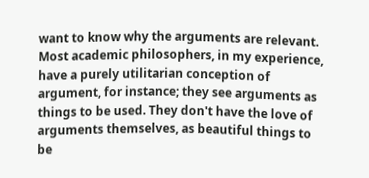want to know why the arguments are relevant. Most academic philosophers, in my experience, have a purely utilitarian conception of argument, for instance; they see arguments as things to be used. They don't have the love of arguments themselves, as beautiful things to be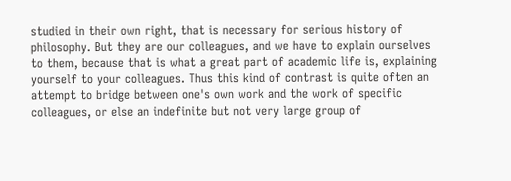studied in their own right, that is necessary for serious history of philosophy. But they are our colleagues, and we have to explain ourselves to them, because that is what a great part of academic life is, explaining yourself to your colleagues. Thus this kind of contrast is quite often an attempt to bridge between one's own work and the work of specific colleagues, or else an indefinite but not very large group of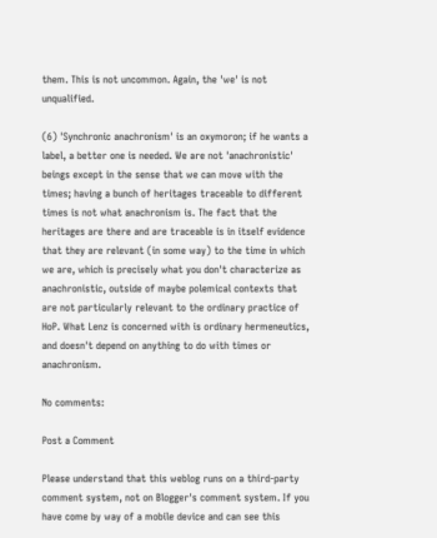them. This is not uncommon. Again, the 'we' is not unqualified.

(6) 'Synchronic anachronism' is an oxymoron; if he wants a label, a better one is needed. We are not 'anachronistic' beings except in the sense that we can move with the times; having a bunch of heritages traceable to different times is not what anachronism is. The fact that the heritages are there and are traceable is in itself evidence that they are relevant (in some way) to the time in which we are, which is precisely what you don't characterize as anachronistic, outside of maybe polemical contexts that are not particularly relevant to the ordinary practice of HoP. What Lenz is concerned with is ordinary hermeneutics, and doesn't depend on anything to do with times or anachronism.

No comments:

Post a Comment

Please understand that this weblog runs on a third-party comment system, not on Blogger's comment system. If you have come by way of a mobile device and can see this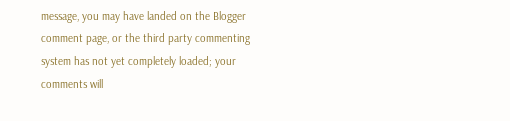message, you may have landed on the Blogger comment page, or the third party commenting system has not yet completely loaded; your comments will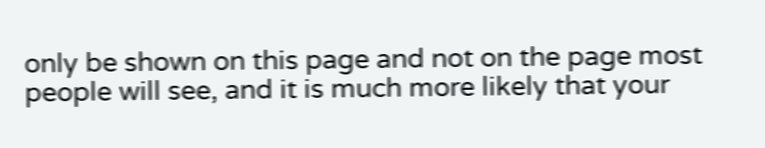only be shown on this page and not on the page most people will see, and it is much more likely that your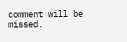comment will be missed.